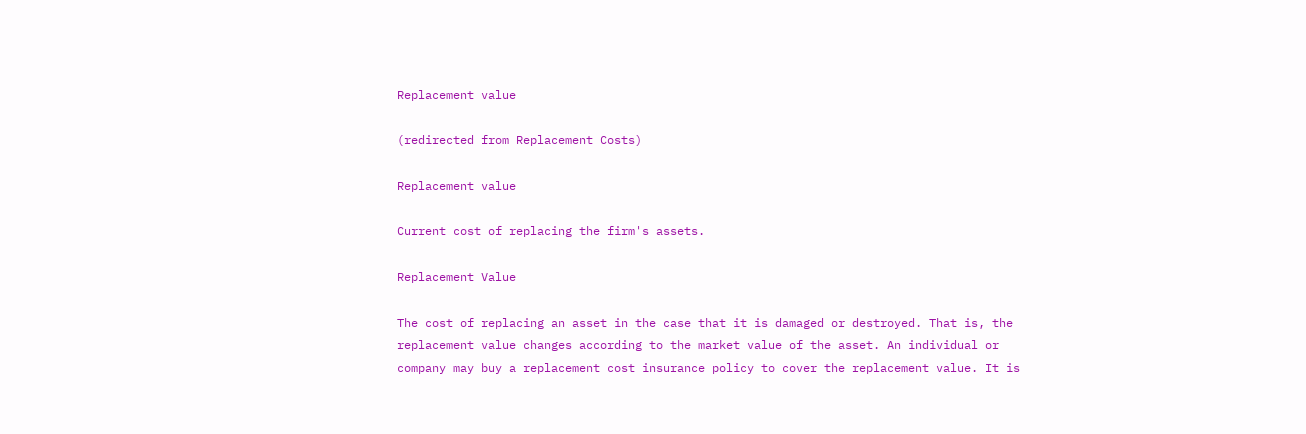Replacement value

(redirected from Replacement Costs)

Replacement value

Current cost of replacing the firm's assets.

Replacement Value

The cost of replacing an asset in the case that it is damaged or destroyed. That is, the replacement value changes according to the market value of the asset. An individual or company may buy a replacement cost insurance policy to cover the replacement value. It is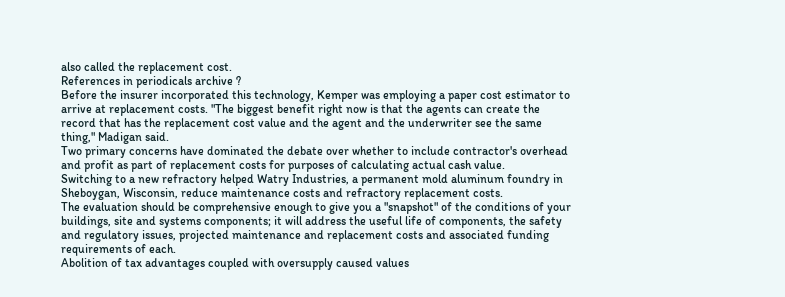also called the replacement cost.
References in periodicals archive ?
Before the insurer incorporated this technology, Kemper was employing a paper cost estimator to arrive at replacement costs. "The biggest benefit right now is that the agents can create the record that has the replacement cost value and the agent and the underwriter see the same thing," Madigan said.
Two primary concerns have dominated the debate over whether to include contractor's overhead and profit as part of replacement costs for purposes of calculating actual cash value.
Switching to a new refractory helped Watry Industries, a permanent mold aluminum foundry in Sheboygan, Wisconsin, reduce maintenance costs and refractory replacement costs.
The evaluation should be comprehensive enough to give you a "snapshot" of the conditions of your buildings, site and systems components; it will address the useful life of components, the safety and regulatory issues, projected maintenance and replacement costs and associated funding requirements of each.
Abolition of tax advantages coupled with oversupply caused values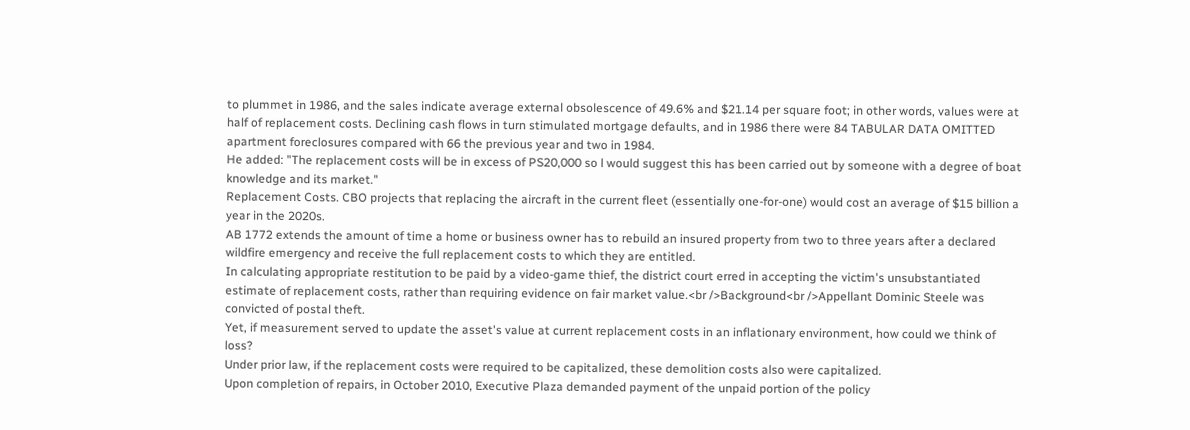to plummet in 1986, and the sales indicate average external obsolescence of 49.6% and $21.14 per square foot; in other words, values were at half of replacement costs. Declining cash flows in turn stimulated mortgage defaults, and in 1986 there were 84 TABULAR DATA OMITTED apartment foreclosures compared with 66 the previous year and two in 1984.
He added: "The replacement costs will be in excess of PS20,000 so l would suggest this has been carried out by someone with a degree of boat knowledge and its market."
Replacement Costs. CBO projects that replacing the aircraft in the current fleet (essentially one-for-one) would cost an average of $15 billion a year in the 2020s.
AB 1772 extends the amount of time a home or business owner has to rebuild an insured property from two to three years after a declared wildfire emergency and receive the full replacement costs to which they are entitled.
In calculating appropriate restitution to be paid by a video-game thief, the district court erred in accepting the victim's unsubstantiated estimate of replacement costs, rather than requiring evidence on fair market value.<br />Background<br />Appellant Dominic Steele was convicted of postal theft.
Yet, if measurement served to update the asset's value at current replacement costs in an inflationary environment, how could we think of loss?
Under prior law, if the replacement costs were required to be capitalized, these demolition costs also were capitalized.
Upon completion of repairs, in October 2010, Executive Plaza demanded payment of the unpaid portion of the policy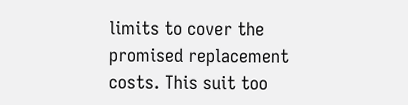limits to cover the promised replacement costs. This suit too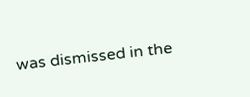was dismissed in the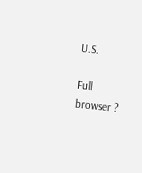U.S.

Full browser ?